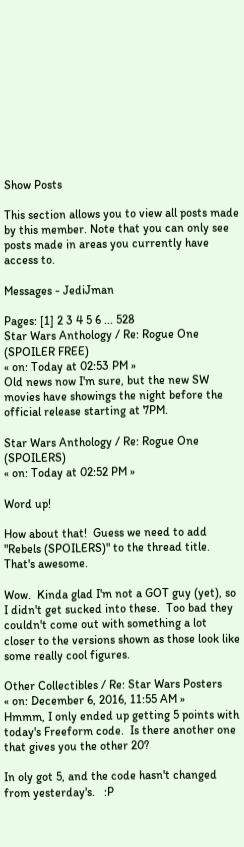Show Posts

This section allows you to view all posts made by this member. Note that you can only see posts made in areas you currently have access to.

Messages - JediJman

Pages: [1] 2 3 4 5 6 ... 528
Star Wars Anthology / Re: Rogue One (SPOILER FREE)
« on: Today at 02:53 PM »
Old news now I'm sure, but the new SW movies have showings the night before the official release starting at 7PM.

Star Wars Anthology / Re: Rogue One (SPOILERS)
« on: Today at 02:52 PM »

Word up!

How about that!  Guess we need to add "Rebels (SPOILERS)" to the thread title.  That's awesome.

Wow.  Kinda glad I'm not a GOT guy (yet), so I didn't get sucked into these.  Too bad they couldn't come out with something a lot closer to the versions shown as those look like some really cool figures.

Other Collectibles / Re: Star Wars Posters
« on: December 6, 2016, 11:55 AM »
Hmmm, I only ended up getting 5 points with today's Freeform code.  Is there another one that gives you the other 20?

In oly got 5, and the code hasn't changed from yesterday's.   :P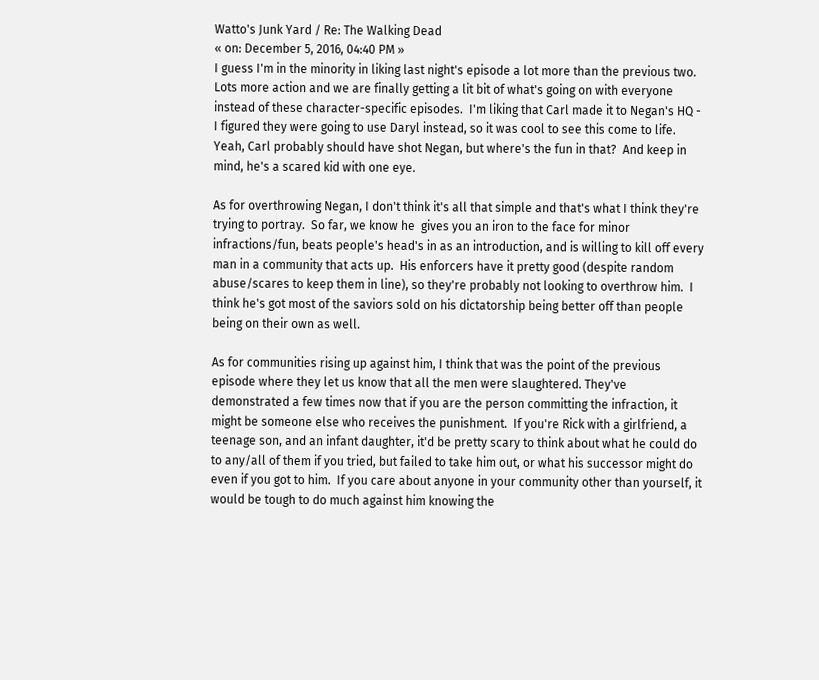Watto's Junk Yard / Re: The Walking Dead
« on: December 5, 2016, 04:40 PM »
I guess I'm in the minority in liking last night's episode a lot more than the previous two.  Lots more action and we are finally getting a lit bit of what's going on with everyone instead of these character-specific episodes.  I'm liking that Carl made it to Negan's HQ - I figured they were going to use Daryl instead, so it was cool to see this come to life.  Yeah, Carl probably should have shot Negan, but where's the fun in that?  And keep in mind, he's a scared kid with one eye.

As for overthrowing Negan, I don't think it's all that simple and that's what I think they're trying to portray.  So far, we know he  gives you an iron to the face for minor infractions/fun, beats people's head's in as an introduction, and is willing to kill off every man in a community that acts up.  His enforcers have it pretty good (despite random abuse/scares to keep them in line), so they're probably not looking to overthrow him.  I think he's got most of the saviors sold on his dictatorship being better off than people being on their own as well.

As for communities rising up against him, I think that was the point of the previous episode where they let us know that all the men were slaughtered. They've demonstrated a few times now that if you are the person committing the infraction, it might be someone else who receives the punishment.  If you're Rick with a girlfriend, a teenage son, and an infant daughter, it'd be pretty scary to think about what he could do to any/all of them if you tried, but failed to take him out, or what his successor might do even if you got to him.  If you care about anyone in your community other than yourself, it would be tough to do much against him knowing the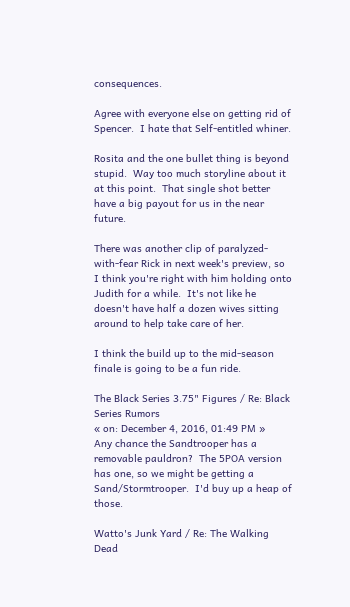consequences.

Agree with everyone else on getting rid of Spencer.  I hate that Self-entitled whiner.

Rosita and the one bullet thing is beyond stupid.  Way too much storyline about it at this point.  That single shot better have a big payout for us in the near future.

There was another clip of paralyzed-with-fear Rick in next week's preview, so I think you're right with him holding onto Judith for a while.  It's not like he doesn't have half a dozen wives sitting around to help take care of her.

I think the build up to the mid-season finale is going to be a fun ride.

The Black Series 3.75" Figures / Re: Black Series Rumors
« on: December 4, 2016, 01:49 PM »
Any chance the Sandtrooper has a removable pauldron?  The 5POA version has one, so we might be getting a Sand/Stormtrooper.  I'd buy up a heap of those.

Watto's Junk Yard / Re: The Walking Dead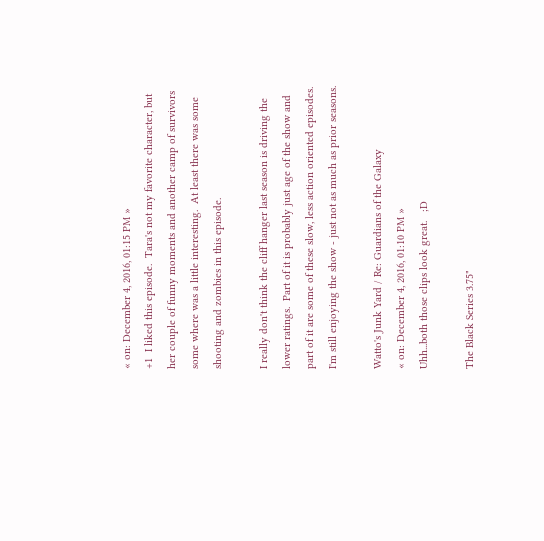« on: December 4, 2016, 01:15 PM »
+1  I liked this episode.  Tara's not my favorite character, but her couple of funny moments and another camp of survivors some where was a little interesting.  At least there was some shooting and zombies in this episode.

I really don't think the cliff hanger last season is driving the lower ratings.  Part of it is probably just age of the show and part of it are some of these slow, less action oriented episodes.  I'm still enjoying the show - just not as much as prior seasons.

Watto's Junk Yard / Re: Guardians of the Galaxy
« on: December 4, 2016, 01:10 PM »
Uhh...both those clips look great.   ;D

The Black Series 3.75"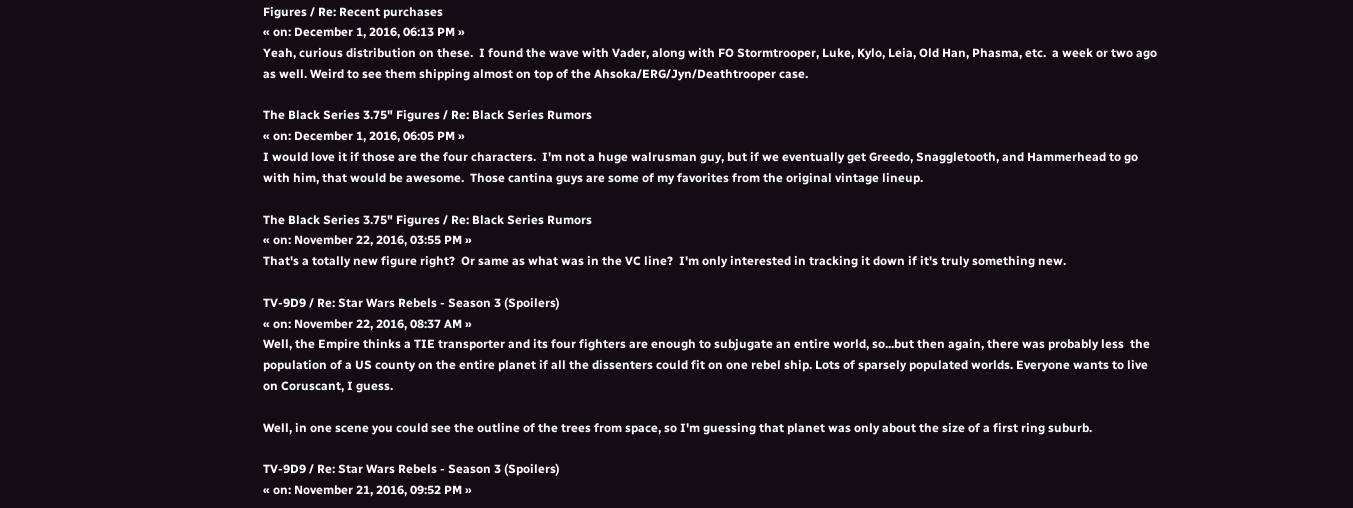Figures / Re: Recent purchases
« on: December 1, 2016, 06:13 PM »
Yeah, curious distribution on these.  I found the wave with Vader, along with FO Stormtrooper, Luke, Kylo, Leia, Old Han, Phasma, etc.  a week or two ago as well. Weird to see them shipping almost on top of the Ahsoka/ERG/Jyn/Deathtrooper case.

The Black Series 3.75" Figures / Re: Black Series Rumors
« on: December 1, 2016, 06:05 PM »
I would love it if those are the four characters.  I'm not a huge walrusman guy, but if we eventually get Greedo, Snaggletooth, and Hammerhead to go with him, that would be awesome.  Those cantina guys are some of my favorites from the original vintage lineup.

The Black Series 3.75" Figures / Re: Black Series Rumors
« on: November 22, 2016, 03:55 PM »
That's a totally new figure right?  Or same as what was in the VC line?  I'm only interested in tracking it down if it's truly something new.

TV-9D9 / Re: Star Wars Rebels - Season 3 (Spoilers)
« on: November 22, 2016, 08:37 AM »
Well, the Empire thinks a TIE transporter and its four fighters are enough to subjugate an entire world, so...but then again, there was probably less  the population of a US county on the entire planet if all the dissenters could fit on one rebel ship. Lots of sparsely populated worlds. Everyone wants to live on Coruscant, I guess.

Well, in one scene you could see the outline of the trees from space, so I'm guessing that planet was only about the size of a first ring suburb.

TV-9D9 / Re: Star Wars Rebels - Season 3 (Spoilers)
« on: November 21, 2016, 09:52 PM »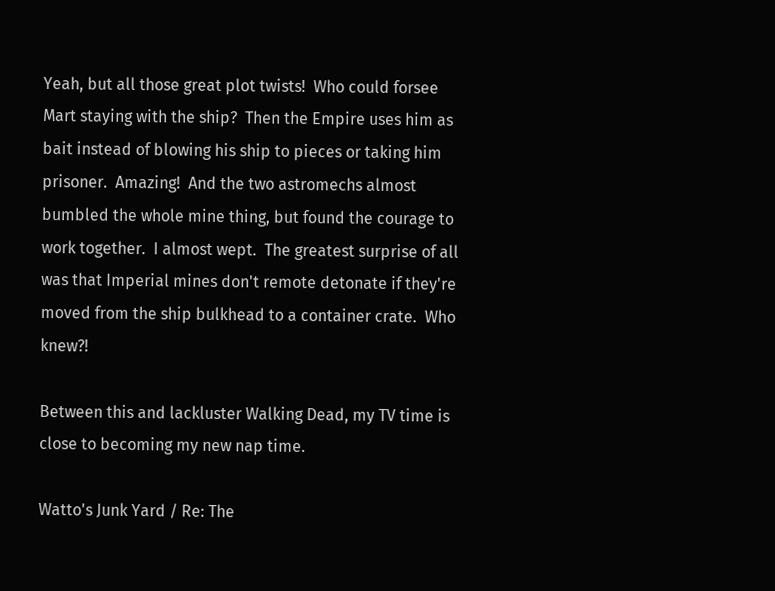Yeah, but all those great plot twists!  Who could forsee Mart staying with the ship?  Then the Empire uses him as bait instead of blowing his ship to pieces or taking him prisoner.  Amazing!  And the two astromechs almost bumbled the whole mine thing, but found the courage to work together.  I almost wept.  The greatest surprise of all was that Imperial mines don't remote detonate if they're moved from the ship bulkhead to a container crate.  Who knew?!

Between this and lackluster Walking Dead, my TV time is close to becoming my new nap time.

Watto's Junk Yard / Re: The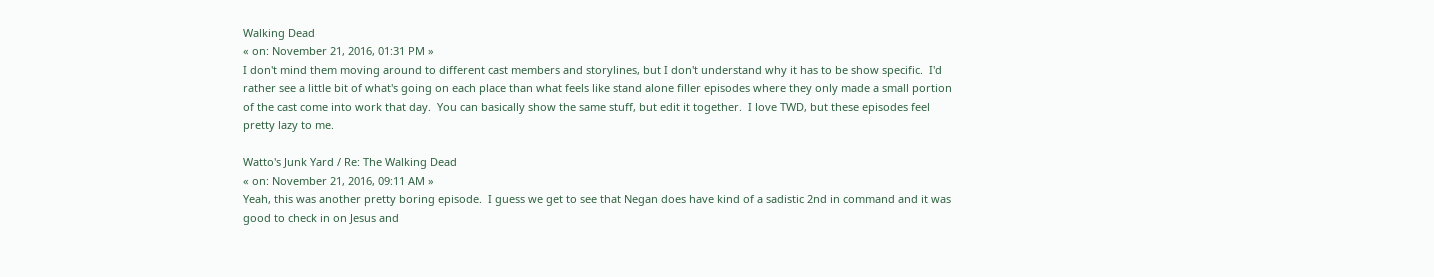Walking Dead
« on: November 21, 2016, 01:31 PM »
I don't mind them moving around to different cast members and storylines, but I don't understand why it has to be show specific.  I'd rather see a little bit of what's going on each place than what feels like stand alone filler episodes where they only made a small portion of the cast come into work that day.  You can basically show the same stuff, but edit it together.  I love TWD, but these episodes feel pretty lazy to me.

Watto's Junk Yard / Re: The Walking Dead
« on: November 21, 2016, 09:11 AM »
Yeah, this was another pretty boring episode.  I guess we get to see that Negan does have kind of a sadistic 2nd in command and it was good to check in on Jesus and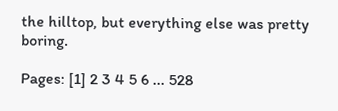the hilltop, but everything else was pretty boring.

Pages: [1] 2 3 4 5 6 ... 528